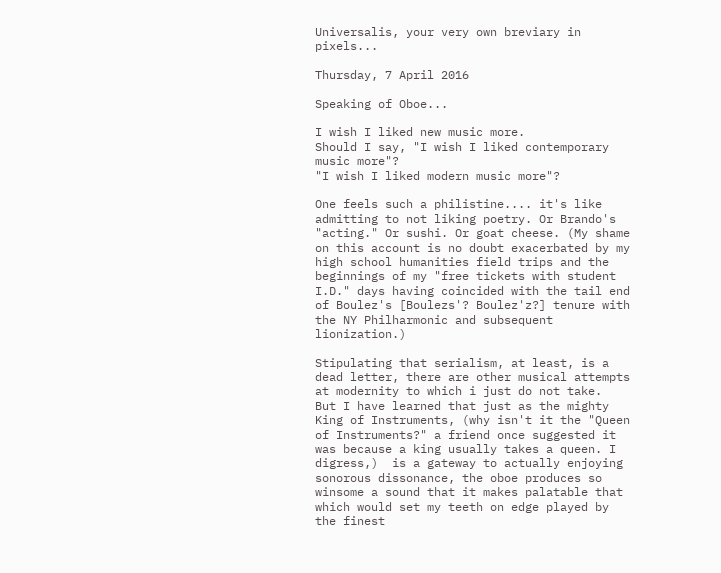Universalis, your very own breviary in pixels...

Thursday, 7 April 2016

Speaking of Oboe...

I wish I liked new music more.
Should I say, "I wish I liked contemporary music more"?
"I wish I liked modern music more"?

One feels such a philistine.... it's like admitting to not liking poetry. Or Brando's "acting." Or sushi. Or goat cheese. (My shame on this account is no doubt exacerbated by my high school humanities field trips and the beginnings of my "free tickets with student I.D." days having coincided with the tail end of Boulez's [Boulezs'? Boulez'z?] tenure with the NY Philharmonic and subsequent lionization.)

Stipulating that serialism, at least, is a dead letter, there are other musical attempts at modernity to which i just do not take.
But I have learned that just as the mighty King of Instruments, (why isn't it the "Queen of Instruments?" a friend once suggested it was because a king usually takes a queen. I digress,)  is a gateway to actually enjoying sonorous dissonance, the oboe produces so winsome a sound that it makes palatable that which would set my teeth on edge played by the finest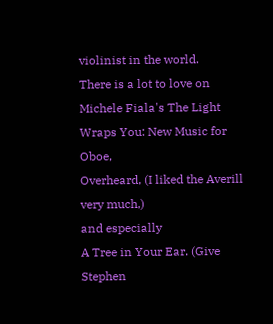violinist in the world.
There is a lot to love on Michele Fiala's The Light Wraps You: New Music for Oboe,
Overheard, (I liked the Averill very much,)
and especially
A Tree in Your Ear. (Give Stephen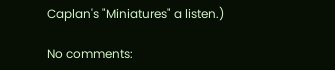Caplan's "Miniatures" a listen.)

No comments: